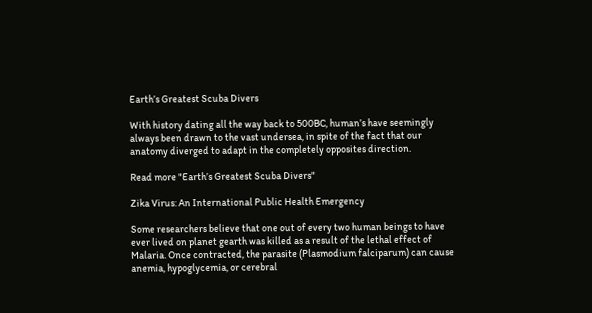Earth’s Greatest Scuba Divers

With history dating all the way back to 500BC, human’s have seemingly always been drawn to the vast undersea, in spite of the fact that our anatomy diverged to adapt in the completely opposites direction.

Read more "Earth’s Greatest Scuba Divers"

Zika Virus: An International Public Health Emergency

Some researchers believe that one out of every two human beings to have ever lived on planet gearth was killed as a result of the lethal effect of Malaria. Once contracted, the parasite (Plasmodium falciparum) can cause anemia, hypoglycemia, or cerebral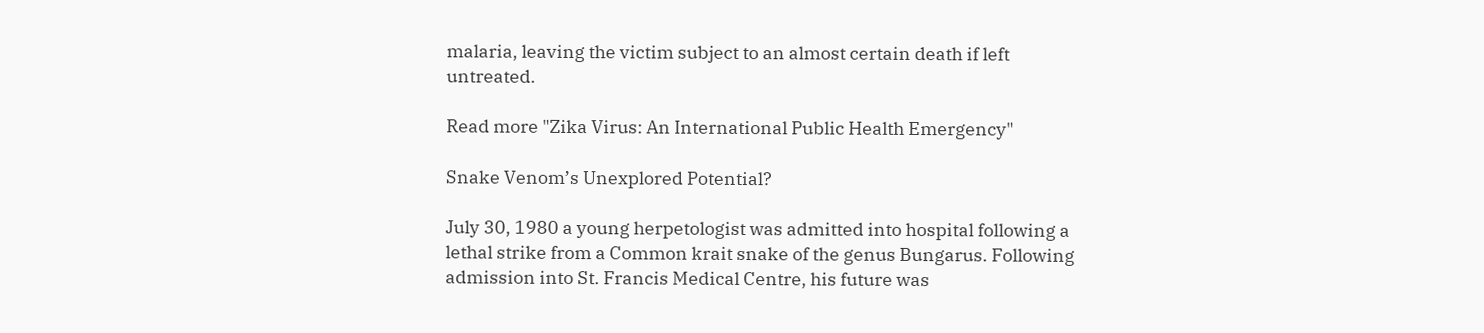malaria, leaving the victim subject to an almost certain death if left untreated.

Read more "Zika Virus: An International Public Health Emergency"

Snake Venom’s Unexplored Potential?

July 30, 1980 a young herpetologist was admitted into hospital following a lethal strike from a Common krait snake of the genus Bungarus. Following admission into St. Francis Medical Centre, his future was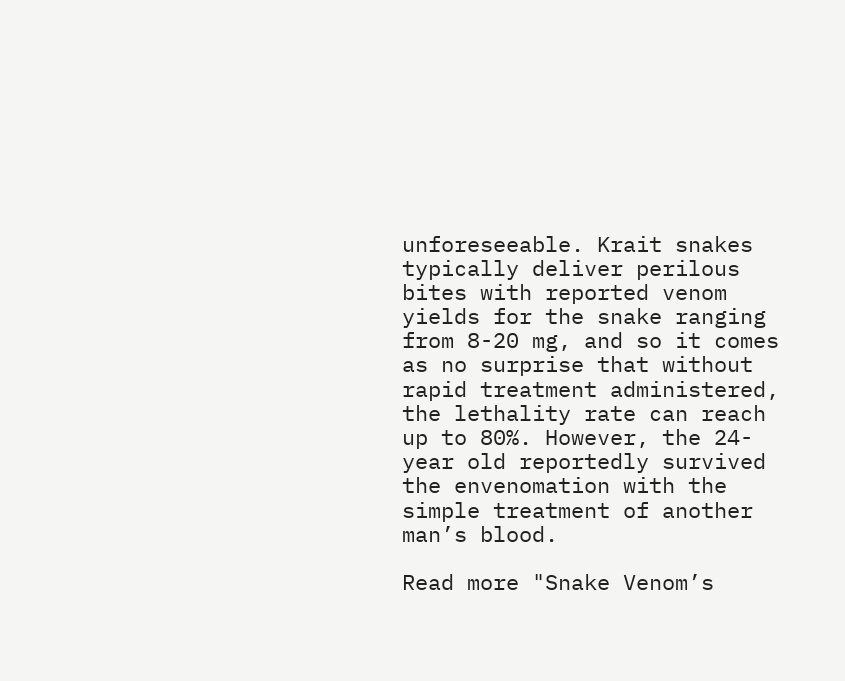unforeseeable. Krait snakes typically deliver perilous bites with reported venom yields for the snake ranging from 8-20 mg, and so it comes as no surprise that without rapid treatment administered, the lethality rate can reach up to 80%. However, the 24-year old reportedly survived the envenomation with the simple treatment of another man’s blood.

Read more "Snake Venom’s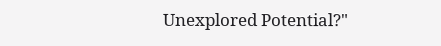Unexplored Potential?"